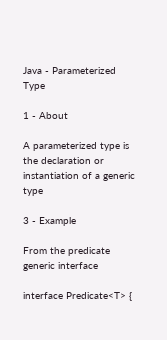Java - Parameterized Type

1 - About

A parameterized type is the declaration or instantiation of a generic type

3 - Example

From the predicate generic interface

interface Predicate<T> {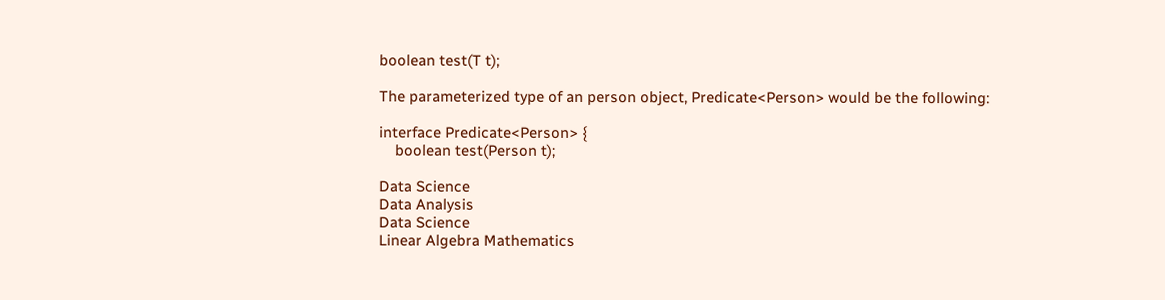boolean test(T t);

The parameterized type of an person object, Predicate<Person> would be the following:

interface Predicate<Person> {
    boolean test(Person t);

Data Science
Data Analysis
Data Science
Linear Algebra Mathematics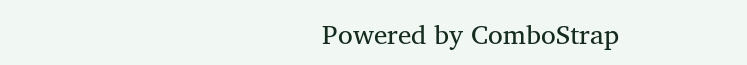Powered by ComboStrap